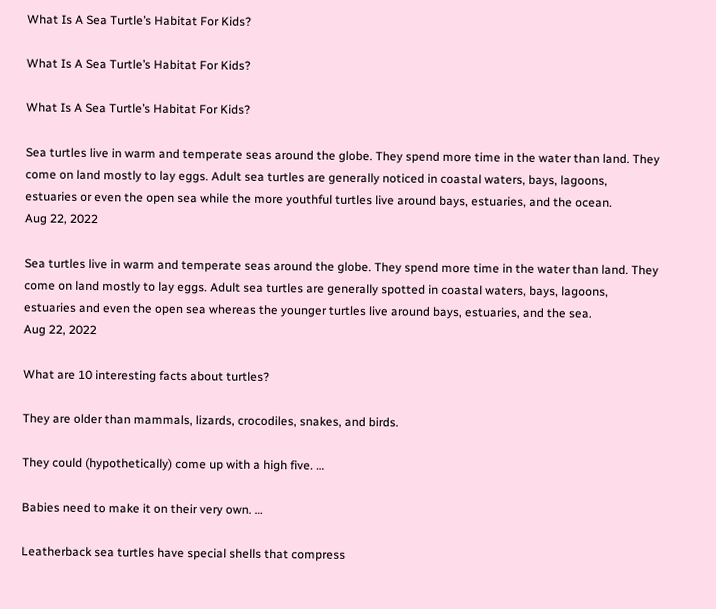What Is A Sea Turtle’s Habitat For Kids?

What Is A Sea Turtle’s Habitat For Kids?

What Is A Sea Turtle’s Habitat For Kids?

Sea turtles live in warm and temperate seas around the globe. They spend more time in the water than land. They come on land mostly to lay eggs. Adult sea turtles are generally noticed in coastal waters, bays, lagoons, estuaries or even the open sea while the more youthful turtles live around bays, estuaries, and the ocean.
Aug 22, 2022

Sea turtles live in warm and temperate seas around the globe. They spend more time in the water than land. They come on land mostly to lay eggs. Adult sea turtles are generally spotted in coastal waters, bays, lagoons, estuaries and even the open sea whereas the younger turtles live around bays, estuaries, and the sea.
Aug 22, 2022

What are 10 interesting facts about turtles?

They are older than mammals, lizards, crocodiles, snakes, and birds.

They could (hypothetically) come up with a high five. …

Babies need to make it on their very own. …

Leatherback sea turtles have special shells that compress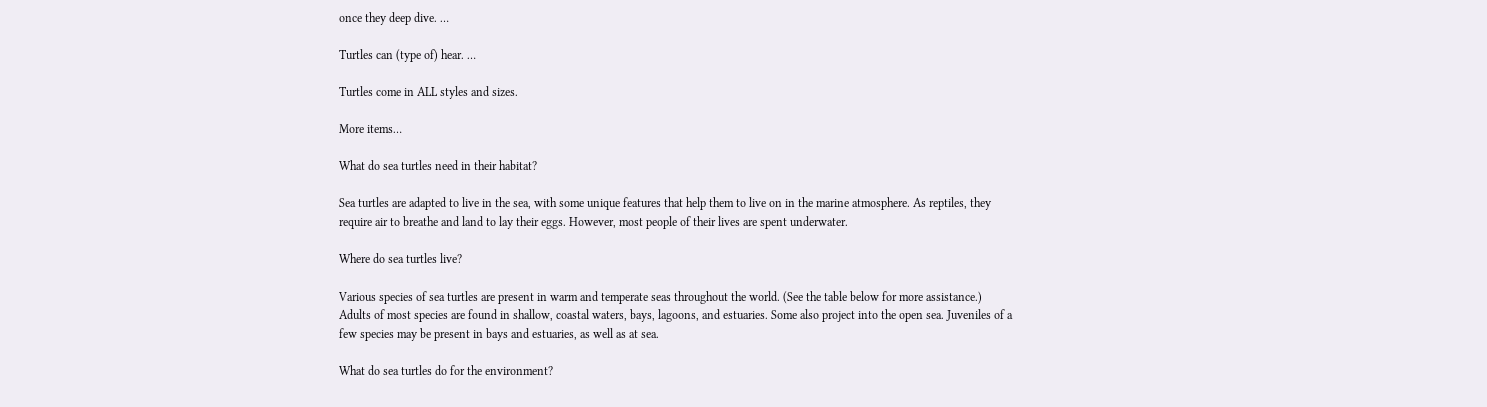once they deep dive. …

Turtles can (type of) hear. …

Turtles come in ALL styles and sizes.

More items…

What do sea turtles need in their habitat?

Sea turtles are adapted to live in the sea, with some unique features that help them to live on in the marine atmosphere. As reptiles, they require air to breathe and land to lay their eggs. However, most people of their lives are spent underwater.

Where do sea turtles live?

Various species of sea turtles are present in warm and temperate seas throughout the world. (See the table below for more assistance.) Adults of most species are found in shallow, coastal waters, bays, lagoons, and estuaries. Some also project into the open sea. Juveniles of a few species may be present in bays and estuaries, as well as at sea.

What do sea turtles do for the environment?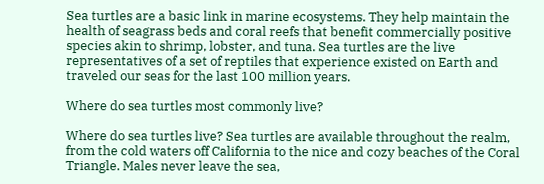Sea turtles are a basic link in marine ecosystems. They help maintain the health of seagrass beds and coral reefs that benefit commercially positive species akin to shrimp, lobster, and tuna. Sea turtles are the live representatives of a set of reptiles that experience existed on Earth and traveled our seas for the last 100 million years.

Where do sea turtles most commonly live?

Where do sea turtles live? Sea turtles are available throughout the realm, from the cold waters off California to the nice and cozy beaches of the Coral Triangle. Males never leave the sea,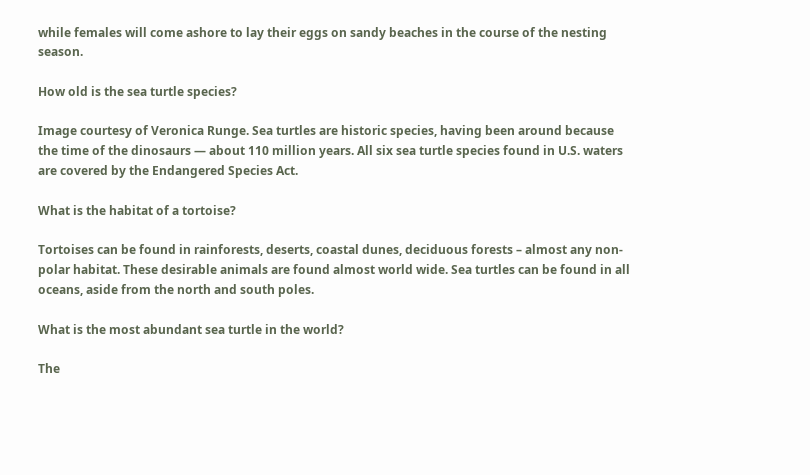while females will come ashore to lay their eggs on sandy beaches in the course of the nesting season.

How old is the sea turtle species?

Image courtesy of Veronica Runge. Sea turtles are historic species, having been around because the time of the dinosaurs — about 110 million years. All six sea turtle species found in U.S. waters are covered by the Endangered Species Act.

What is the habitat of a tortoise?

Tortoises can be found in rainforests, deserts, coastal dunes, deciduous forests – almost any non-polar habitat. These desirable animals are found almost world wide. Sea turtles can be found in all oceans, aside from the north and south poles.

What is the most abundant sea turtle in the world?

The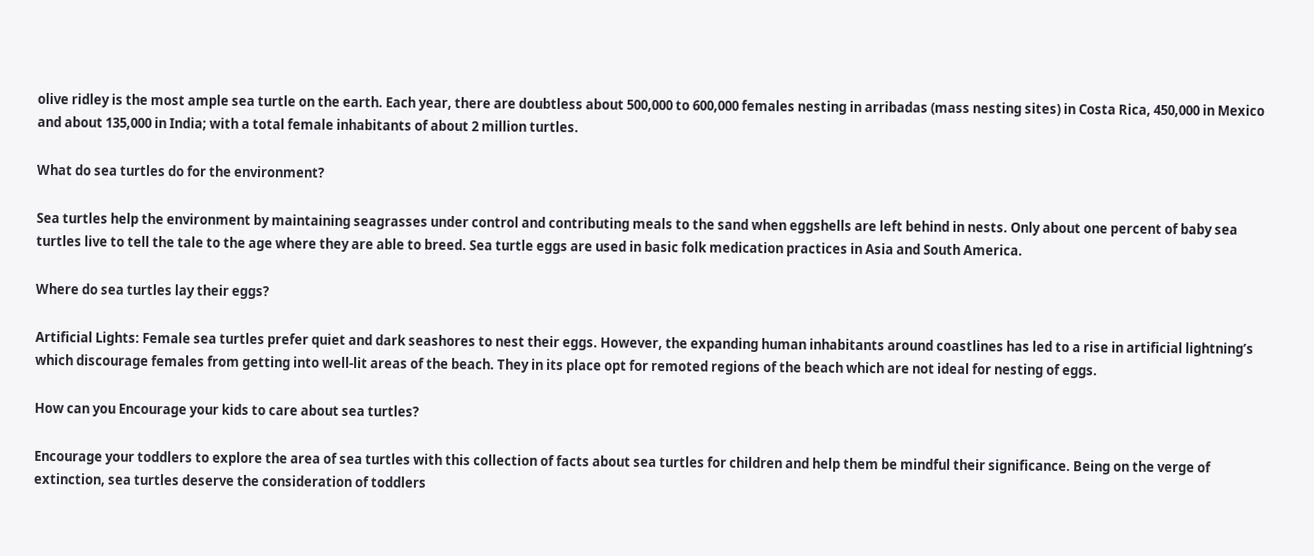olive ridley is the most ample sea turtle on the earth. Each year, there are doubtless about 500,000 to 600,000 females nesting in arribadas (mass nesting sites) in Costa Rica, 450,000 in Mexico and about 135,000 in India; with a total female inhabitants of about 2 million turtles.

What do sea turtles do for the environment?

Sea turtles help the environment by maintaining seagrasses under control and contributing meals to the sand when eggshells are left behind in nests. Only about one percent of baby sea turtles live to tell the tale to the age where they are able to breed. Sea turtle eggs are used in basic folk medication practices in Asia and South America.

Where do sea turtles lay their eggs?

Artificial Lights: Female sea turtles prefer quiet and dark seashores to nest their eggs. However, the expanding human inhabitants around coastlines has led to a rise in artificial lightning’s which discourage females from getting into well-lit areas of the beach. They in its place opt for remoted regions of the beach which are not ideal for nesting of eggs.

How can you Encourage your kids to care about sea turtles?

Encourage your toddlers to explore the area of sea turtles with this collection of facts about sea turtles for children and help them be mindful their significance. Being on the verge of extinction, sea turtles deserve the consideration of toddlers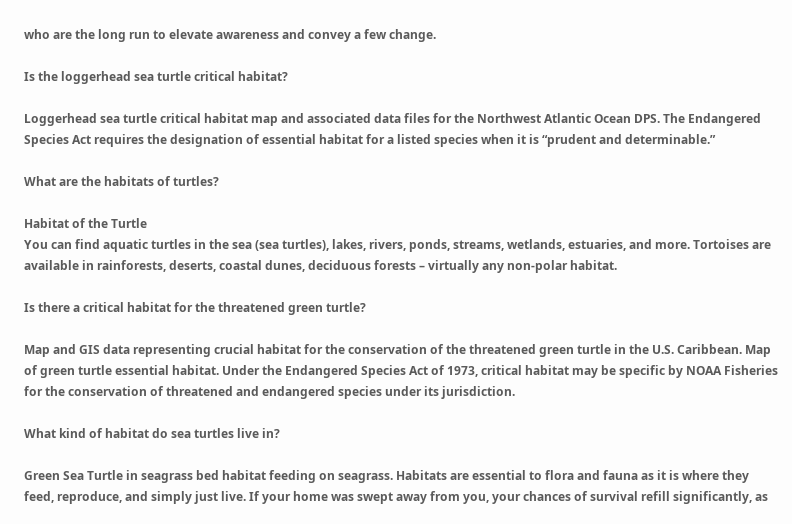who are the long run to elevate awareness and convey a few change.

Is the loggerhead sea turtle critical habitat?

Loggerhead sea turtle critical habitat map and associated data files for the Northwest Atlantic Ocean DPS. The Endangered Species Act requires the designation of essential habitat for a listed species when it is “prudent and determinable.”

What are the habitats of turtles?

Habitat of the Turtle
You can find aquatic turtles in the sea (sea turtles), lakes, rivers, ponds, streams, wetlands, estuaries, and more. Tortoises are available in rainforests, deserts, coastal dunes, deciduous forests – virtually any non-polar habitat.

Is there a critical habitat for the threatened green turtle?

Map and GIS data representing crucial habitat for the conservation of the threatened green turtle in the U.S. Caribbean. Map of green turtle essential habitat. Under the Endangered Species Act of 1973, critical habitat may be specific by NOAA Fisheries for the conservation of threatened and endangered species under its jurisdiction.

What kind of habitat do sea turtles live in?

Green Sea Turtle in seagrass bed habitat feeding on seagrass. Habitats are essential to flora and fauna as it is where they feed, reproduce, and simply just live. If your home was swept away from you, your chances of survival refill significantly, as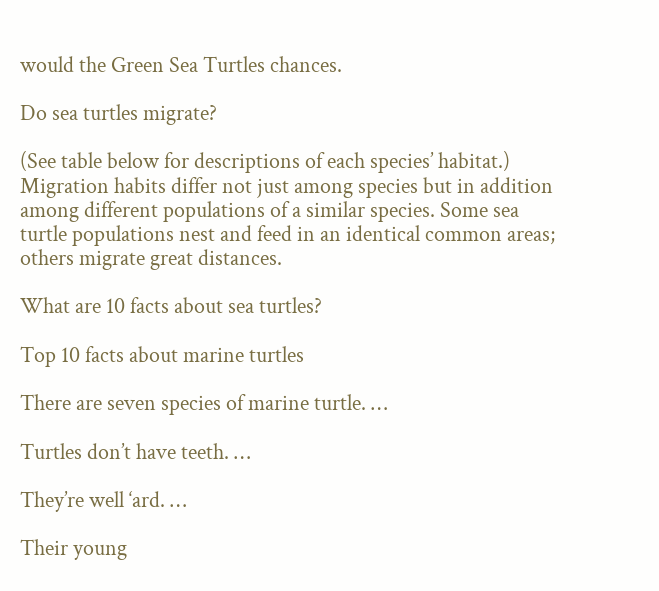would the Green Sea Turtles chances.

Do sea turtles migrate?

(See table below for descriptions of each species’ habitat.) Migration habits differ not just among species but in addition among different populations of a similar species. Some sea turtle populations nest and feed in an identical common areas; others migrate great distances.

What are 10 facts about sea turtles?

Top 10 facts about marine turtles

There are seven species of marine turtle. …

Turtles don’t have teeth. …

They’re well ‘ard. …

Their young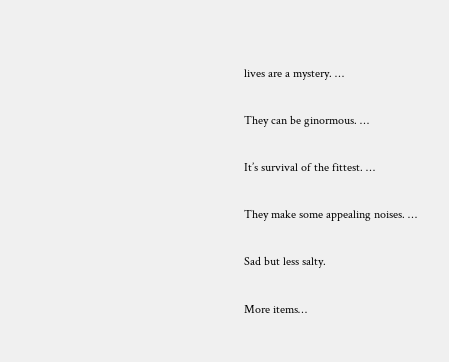lives are a mystery. …

They can be ginormous. …

It’s survival of the fittest. …

They make some appealing noises. …

Sad but less salty.

More items…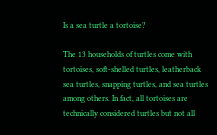Is a sea turtle a tortoise?

The 13 households of turtles come with tortoises, soft-shelled turtles, leatherback sea turtles, snapping turtles, and sea turtles among others. In fact, all tortoises are technically considered turtles but not all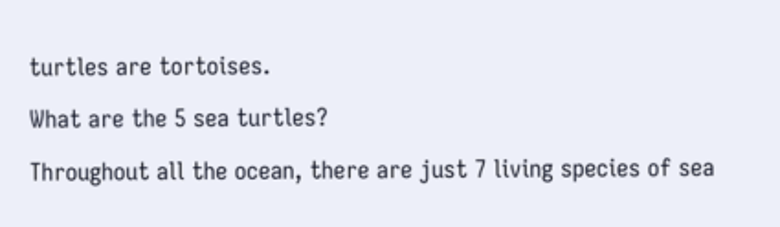turtles are tortoises.

What are the 5 sea turtles?

Throughout all the ocean, there are just 7 living species of sea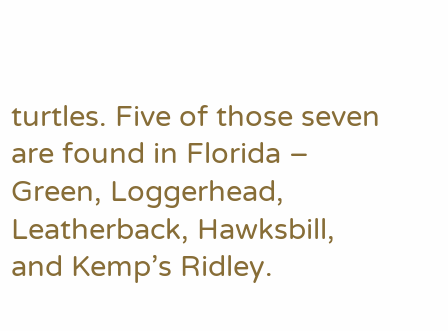turtles. Five of those seven are found in Florida – Green, Loggerhead, Leatherback, Hawksbill, and Kemp’s Ridley.